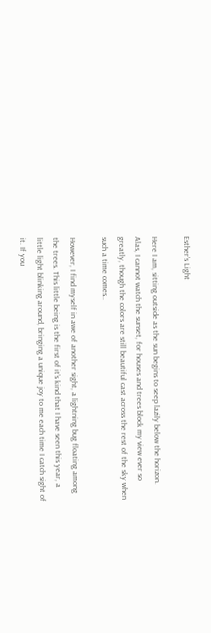Esther’s Light

Here I am, sitting outside as the sun begins to seep lazily below the horizon. Alas, I cannot watch the sunset, for houses and trees block my view ever so greatly, though the colors are still beautiful cast across the rest of the sky when such a time comes..

However, I find myself in awe of another sight, a lightning bug floating among the trees. This little being is the first of it’s kind that I have seen this year, a little light blinking around, bringing a unique joy to me each time I catch sight of it. If you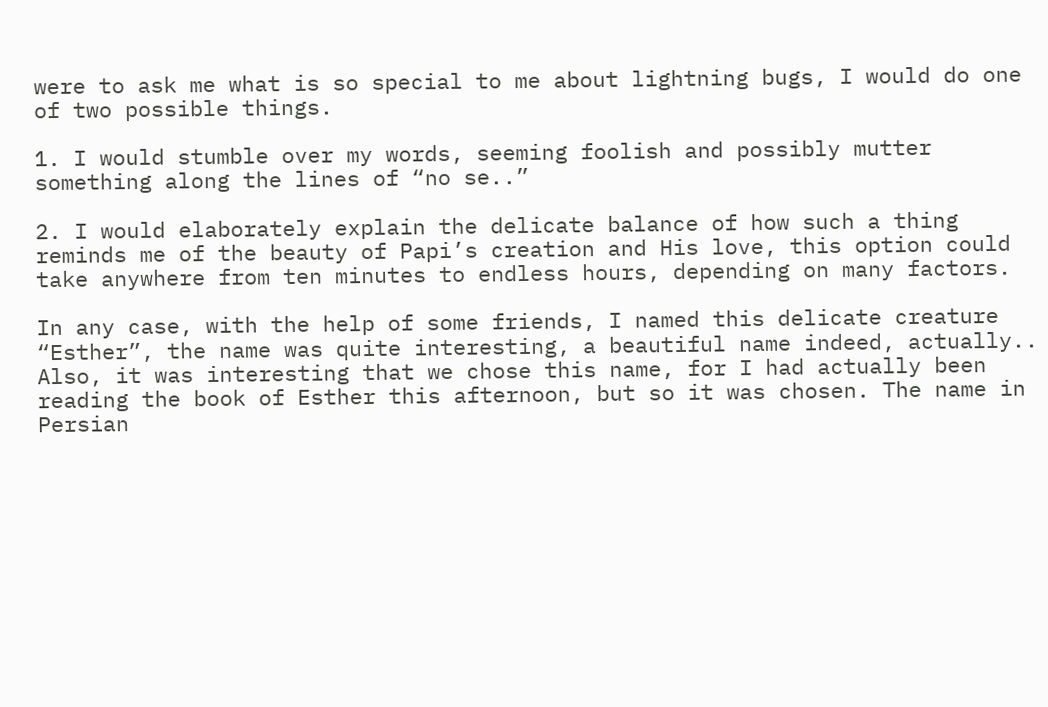were to ask me what is so special to me about lightning bugs, I would do one of two possible things.

1. I would stumble over my words, seeming foolish and possibly mutter something along the lines of “no se..”

2. I would elaborately explain the delicate balance of how such a thing reminds me of the beauty of Papi’s creation and His love, this option could take anywhere from ten minutes to endless hours, depending on many factors.

In any case, with the help of some friends, I named this delicate creature “Esther”, the name was quite interesting, a beautiful name indeed, actually.. Also, it was interesting that we chose this name, for I had actually been reading the book of Esther this afternoon, but so it was chosen. The name in Persian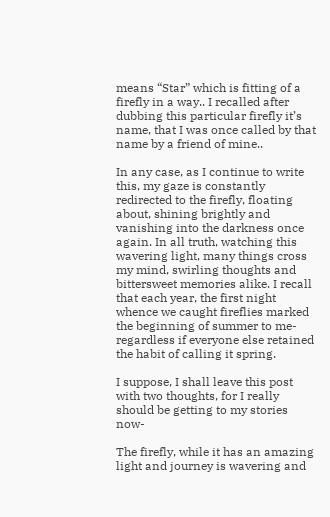means “Star” which is fitting of a firefly in a way.. I recalled after dubbing this particular firefly it’s name, that I was once called by that name by a friend of mine..

In any case, as I continue to write this, my gaze is constantly redirected to the firefly, floating about, shining brightly and vanishing into the darkness once again. In all truth, watching this wavering light, many things cross my mind, swirling thoughts and bittersweet memories alike. I recall that each year, the first night whence we caught fireflies marked the beginning of summer to me- regardless if everyone else retained the habit of calling it spring.

I suppose, I shall leave this post with two thoughts, for I really should be getting to my stories now-

The firefly, while it has an amazing light and journey is wavering and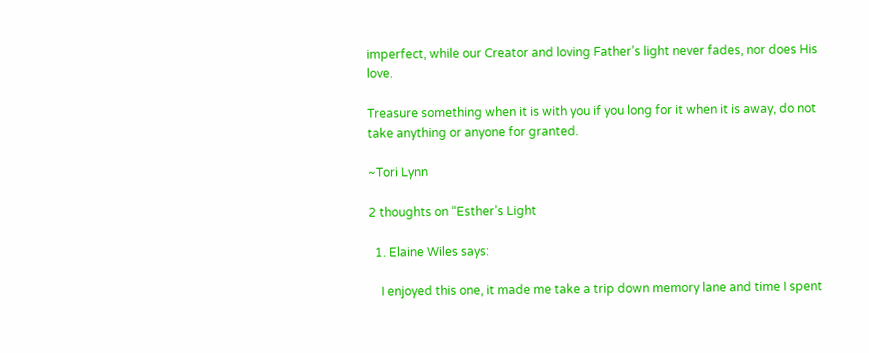imperfect, while our Creator and loving Father’s light never fades, nor does His love.

Treasure something when it is with you if you long for it when it is away, do not take anything or anyone for granted.

~Tori Lynn

2 thoughts on “Esther’s Light

  1. Elaine Wiles says:

    I enjoyed this one, it made me take a trip down memory lane and time I spent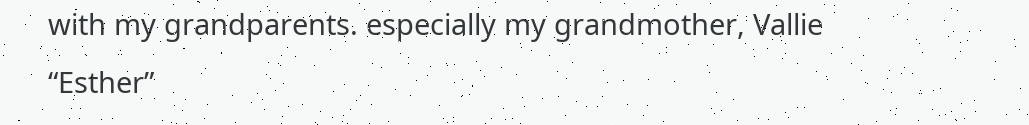with my grandparents. especially my grandmother, Vallie “Esther”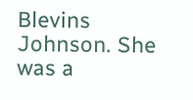Blevins Johnson. She was a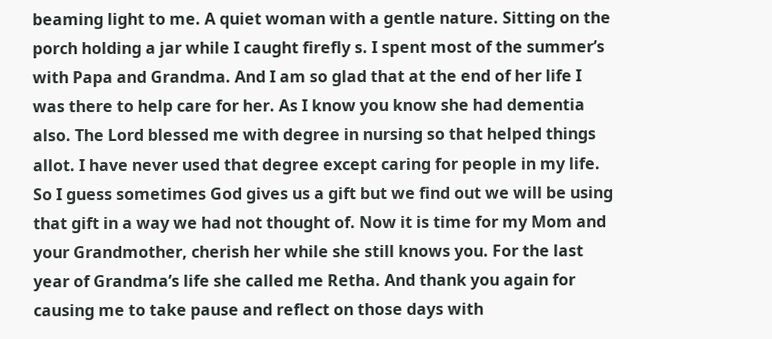beaming light to me. A quiet woman with a gentle nature. Sitting on the porch holding a jar while I caught firefly s. I spent most of the summer’s with Papa and Grandma. And I am so glad that at the end of her life I was there to help care for her. As I know you know she had dementia also. The Lord blessed me with degree in nursing so that helped things allot. I have never used that degree except caring for people in my life. So I guess sometimes God gives us a gift but we find out we will be using that gift in a way we had not thought of. Now it is time for my Mom and your Grandmother, cherish her while she still knows you. For the last year of Grandma’s life she called me Retha. And thank you again for causing me to take pause and reflect on those days with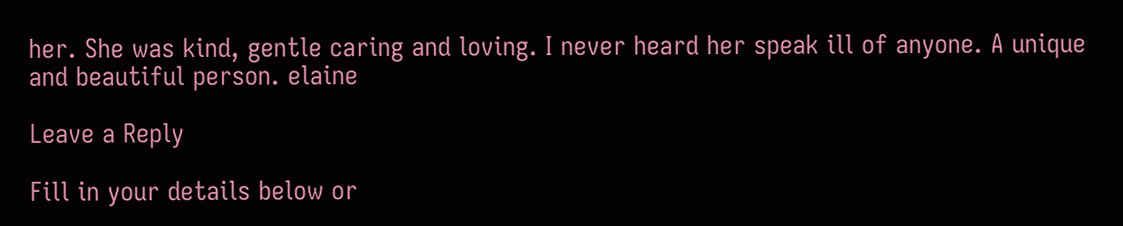her. She was kind, gentle caring and loving. I never heard her speak ill of anyone. A unique and beautiful person. elaine

Leave a Reply

Fill in your details below or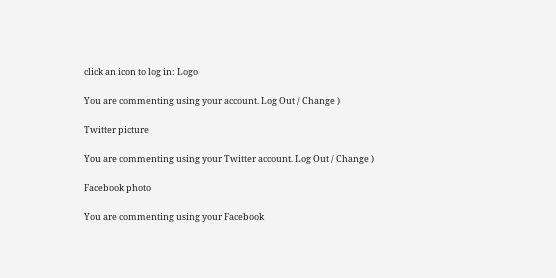click an icon to log in: Logo

You are commenting using your account. Log Out / Change )

Twitter picture

You are commenting using your Twitter account. Log Out / Change )

Facebook photo

You are commenting using your Facebook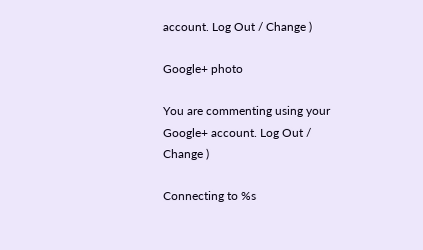account. Log Out / Change )

Google+ photo

You are commenting using your Google+ account. Log Out / Change )

Connecting to %s